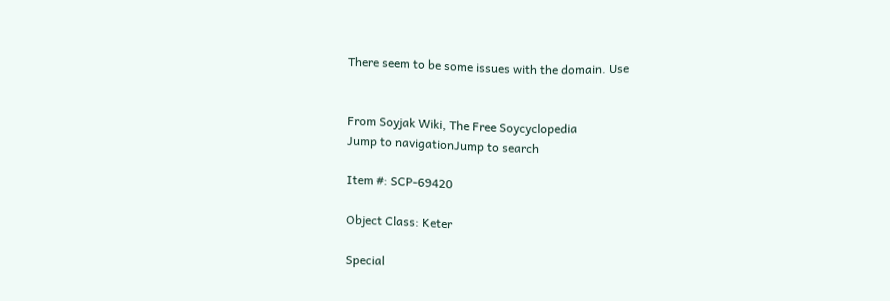There seem to be some issues with the domain. Use


From Soyjak Wiki, The Free Soycyclopedia
Jump to navigationJump to search

Item #: SCP-69420

Object Class: Keter

Special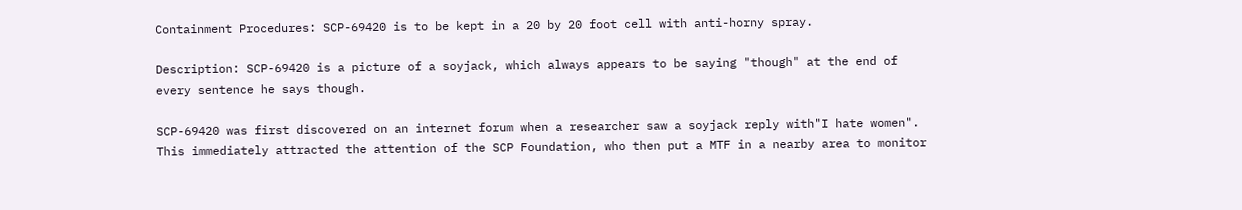Containment Procedures: SCP-69420 is to be kept in a 20 by 20 foot cell with anti-horny spray.

Description: SCP-69420 is a picture of a soyjack, which always appears to be saying "though" at the end of every sentence he says though.

SCP-69420 was first discovered on an internet forum when a researcher saw a soyjack reply with"I hate women". This immediately attracted the attention of the SCP Foundation, who then put a MTF in a nearby area to monitor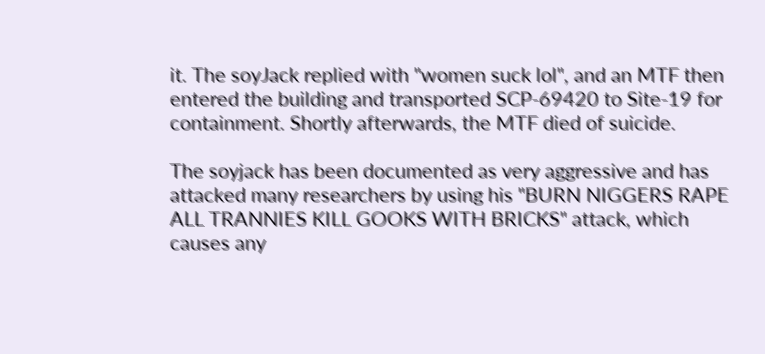it. The soyJack replied with "women suck lol", and an MTF then entered the building and transported SCP-69420 to Site-19 for containment. Shortly afterwards, the MTF died of suicide.

The soyjack has been documented as very aggressive and has attacked many researchers by using his "BURN NIGGERS RAPE ALL TRANNIES KILL GOOKS WITH BRICKS" attack, which causes any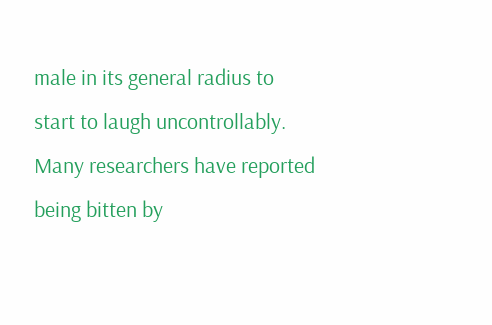male in its general radius to start to laugh uncontrollably. Many researchers have reported being bitten by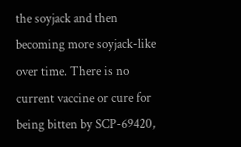the soyjack and then becoming more soyjack-like over time. There is no current vaccine or cure for being bitten by SCP-69420,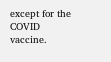except for the COVID vaccine.